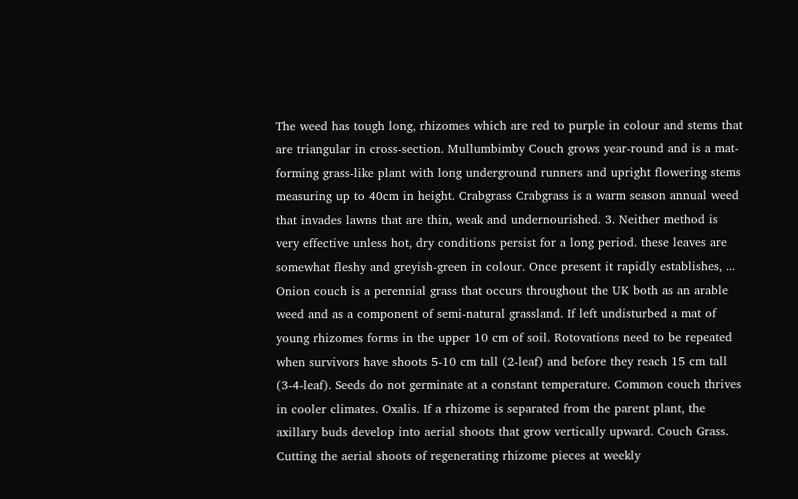The weed has tough long, rhizomes which are red to purple in colour and stems that are triangular in cross-section. Mullumbimby Couch grows year-round and is a mat-forming grass-like plant with long underground runners and upright flowering stems measuring up to 40cm in height. Crabgrass Crabgrass is a warm season annual weed that invades lawns that are thin, weak and undernourished. 3. Neither method is very effective unless hot, dry conditions persist for a long period. these leaves are somewhat fleshy and greyish-green in colour. Once present it rapidly establishes, ... Onion couch is a perennial grass that occurs throughout the UK both as an arable weed and as a component of semi-natural grassland. If left undisturbed a mat of young rhizomes forms in the upper 10 cm of soil. Rotovations need to be repeated when survivors have shoots 5-10 cm tall (2-leaf) and before they reach 15 cm tall (3-4-leaf). Seeds do not germinate at a constant temperature. Common couch thrives in cooler climates. Oxalis. If a rhizome is separated from the parent plant, the axillary buds develop into aerial shoots that grow vertically upward. Couch Grass. Cutting the aerial shoots of regenerating rhizome pieces at weekly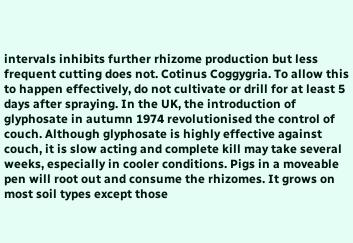intervals inhibits further rhizome production but less frequent cutting does not. Cotinus Coggygria. To allow this to happen effectively, do not cultivate or drill for at least 5 days after spraying. In the UK, the introduction of glyphosate in autumn 1974 revolutionised the control of couch. Although glyphosate is highly effective against couch, it is slow acting and complete kill may take several weeks, especially in cooler conditions. Pigs in a moveable pen will root out and consume the rhizomes. It grows on most soil types except those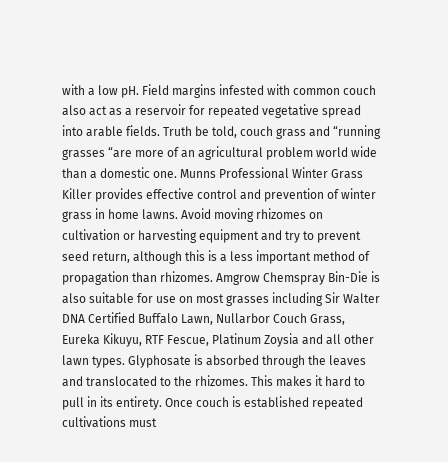with a low pH. Field margins infested with common couch also act as a reservoir for repeated vegetative spread into arable fields. Truth be told, couch grass and “running grasses “are more of an agricultural problem world wide than a domestic one. Munns Professional Winter Grass Killer provides effective control and prevention of winter grass in home lawns. Avoid moving rhizomes on cultivation or harvesting equipment and try to prevent seed return, although this is a less important method of propagation than rhizomes. Amgrow Chemspray Bin-Die is also suitable for use on most grasses including Sir Walter DNA Certified Buffalo Lawn, Nullarbor Couch Grass, Eureka Kikuyu, RTF Fescue, Platinum Zoysia and all other lawn types. Glyphosate is absorbed through the leaves and translocated to the rhizomes. This makes it hard to pull in its entirety. Once couch is established repeated cultivations must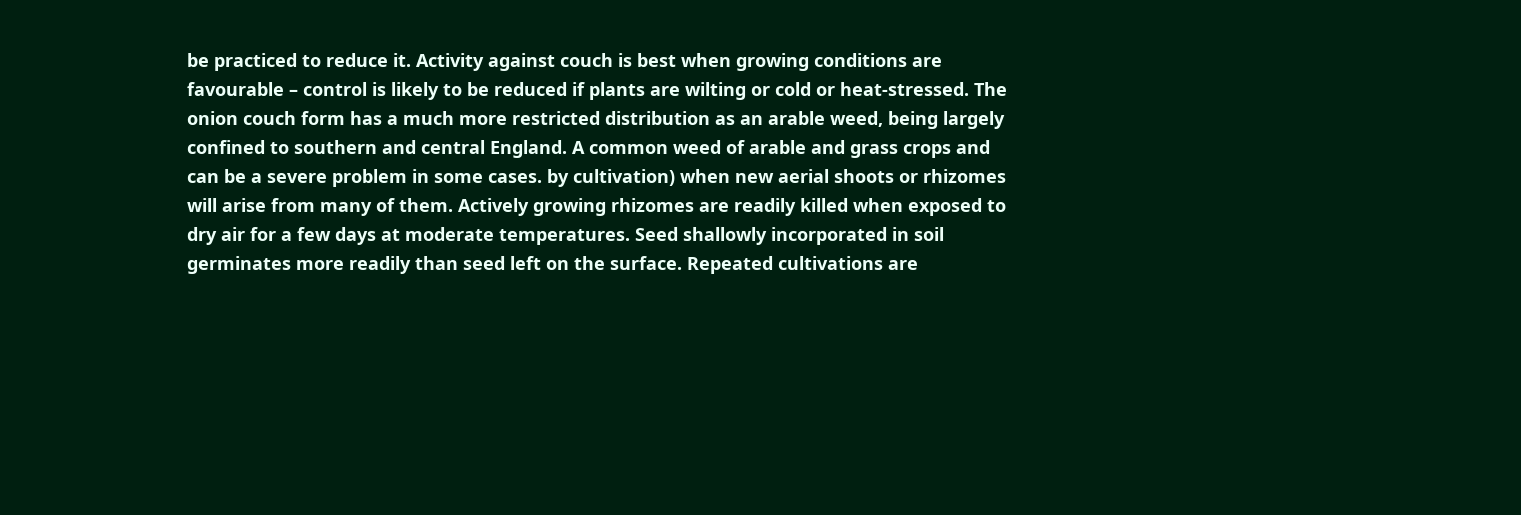be practiced to reduce it. Activity against couch is best when growing conditions are favourable – control is likely to be reduced if plants are wilting or cold or heat-stressed. The onion couch form has a much more restricted distribution as an arable weed, being largely confined to southern and central England. A common weed of arable and grass crops and can be a severe problem in some cases. by cultivation) when new aerial shoots or rhizomes will arise from many of them. Actively growing rhizomes are readily killed when exposed to dry air for a few days at moderate temperatures. Seed shallowly incorporated in soil germinates more readily than seed left on the surface. Repeated cultivations are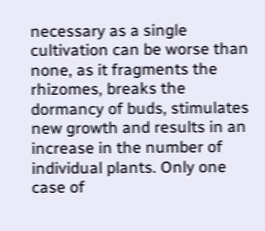necessary as a single cultivation can be worse than none, as it fragments the rhizomes, breaks the dormancy of buds, stimulates new growth and results in an increase in the number of individual plants. Only one case of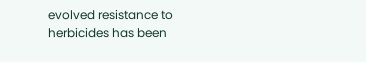evolved resistance to herbicides has been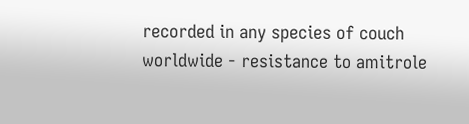recorded in any species of couch worldwide - resistance to amitrole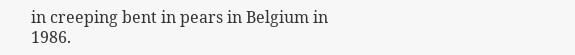in creeping bent in pears in Belgium in 1986.